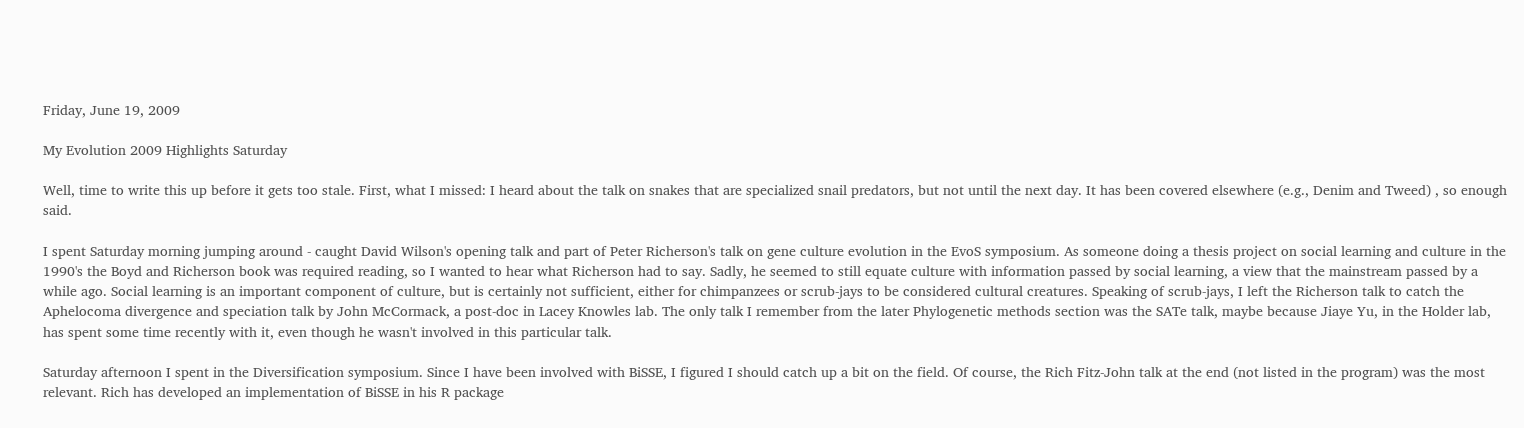Friday, June 19, 2009

My Evolution 2009 Highlights Saturday

Well, time to write this up before it gets too stale. First, what I missed: I heard about the talk on snakes that are specialized snail predators, but not until the next day. It has been covered elsewhere (e.g., Denim and Tweed) , so enough said.

I spent Saturday morning jumping around - caught David Wilson's opening talk and part of Peter Richerson's talk on gene culture evolution in the EvoS symposium. As someone doing a thesis project on social learning and culture in the 1990's the Boyd and Richerson book was required reading, so I wanted to hear what Richerson had to say. Sadly, he seemed to still equate culture with information passed by social learning, a view that the mainstream passed by a while ago. Social learning is an important component of culture, but is certainly not sufficient, either for chimpanzees or scrub-jays to be considered cultural creatures. Speaking of scrub-jays, I left the Richerson talk to catch the Aphelocoma divergence and speciation talk by John McCormack, a post-doc in Lacey Knowles lab. The only talk I remember from the later Phylogenetic methods section was the SATe talk, maybe because Jiaye Yu, in the Holder lab, has spent some time recently with it, even though he wasn't involved in this particular talk.

Saturday afternoon I spent in the Diversification symposium. Since I have been involved with BiSSE, I figured I should catch up a bit on the field. Of course, the Rich Fitz-John talk at the end (not listed in the program) was the most relevant. Rich has developed an implementation of BiSSE in his R package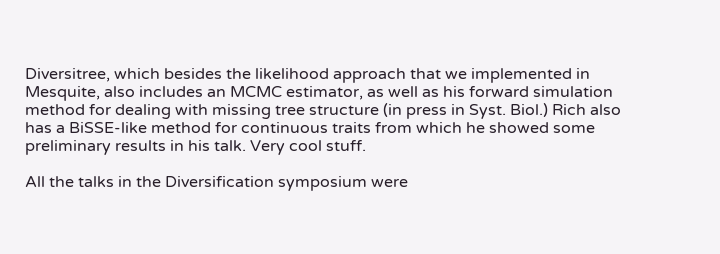Diversitree, which besides the likelihood approach that we implemented in Mesquite, also includes an MCMC estimator, as well as his forward simulation method for dealing with missing tree structure (in press in Syst. Biol.) Rich also has a BiSSE-like method for continuous traits from which he showed some preliminary results in his talk. Very cool stuff.

All the talks in the Diversification symposium were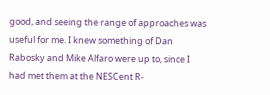good, and seeing the range of approaches was useful for me. I knew something of Dan Rabosky and Mike Alfaro were up to, since I had met them at the NESCent R-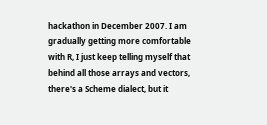hackathon in December 2007. I am gradually getting more comfortable with R, I just keep telling myself that behind all those arrays and vectors, there's a Scheme dialect, but it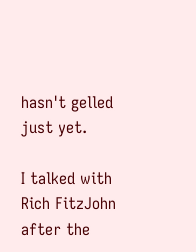hasn't gelled just yet.

I talked with Rich FitzJohn after the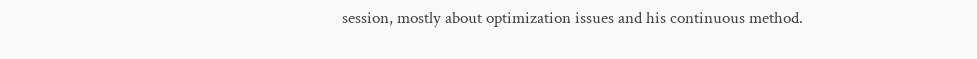session, mostly about optimization issues and his continuous method.